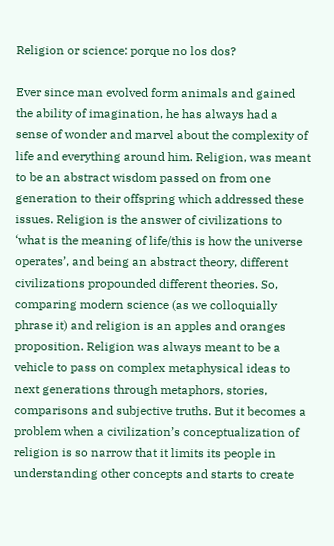Religion or science: porque no los dos?

Ever since man evolved form animals and gained the ability of imagination, he has always had a sense of wonder and marvel about the complexity of life and everything around him. Religion, was meant to be an abstract wisdom passed on from one generation to their offspring which addressed these issues. Religion is the answer of civilizations to ‘what is the meaning of life/this is how the universe operates’, and being an abstract theory, different civilizations propounded different theories. So, comparing modern science (as we colloquially phrase it) and religion is an apples and oranges proposition. Religion was always meant to be a vehicle to pass on complex metaphysical ideas to next generations through metaphors, stories, comparisons and subjective truths. But it becomes a problem when a civilization’s conceptualization of religion is so narrow that it limits its people in understanding other concepts and starts to create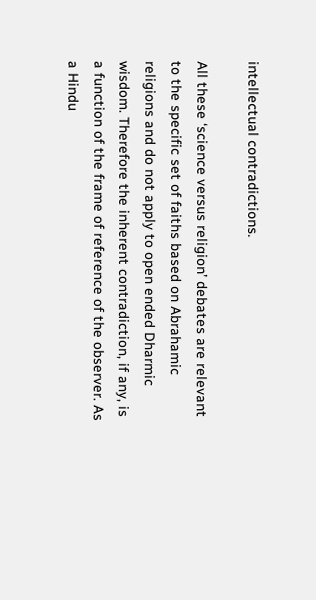intellectual contradictions.

All these ‘science versus religion’ debates are relevant to the specific set of faiths based on Abrahamic religions and do not apply to open ended Dharmic wisdom. Therefore the inherent contradiction, if any, is a function of the frame of reference of the observer. As a Hindu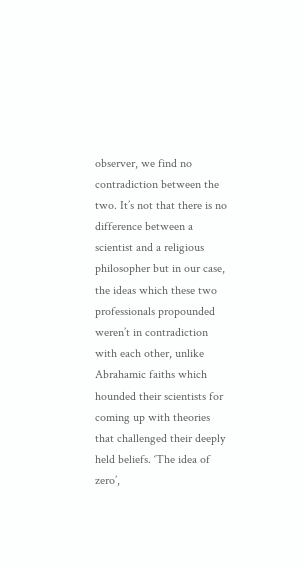observer, we find no contradiction between the two. It’s not that there is no difference between a scientist and a religious philosopher but in our case, the ideas which these two professionals propounded weren’t in contradiction with each other, unlike Abrahamic faiths which hounded their scientists for coming up with theories that challenged their deeply held beliefs. ‘The idea of zero’,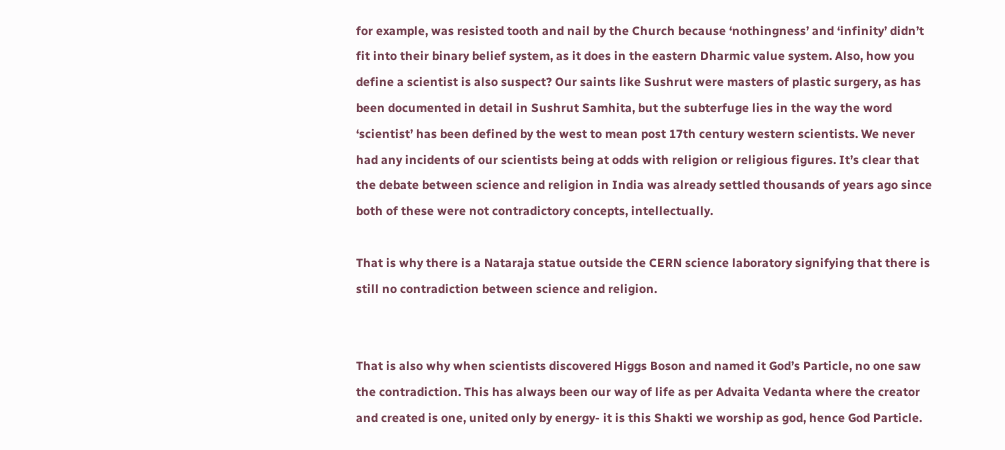for example, was resisted tooth and nail by the Church because ‘nothingness’ and ‘infinity’ didn’t fit into their binary belief system, as it does in the eastern Dharmic value system. Also, how you define a scientist is also suspect? Our saints like Sushrut were masters of plastic surgery, as has been documented in detail in Sushrut Samhita, but the subterfuge lies in the way the word ‘scientist’ has been defined by the west to mean post 17th century western scientists. We never had any incidents of our scientists being at odds with religion or religious figures. It’s clear that the debate between science and religion in India was already settled thousands of years ago since both of these were not contradictory concepts, intellectually.

That is why there is a Nataraja statue outside the CERN science laboratory signifying that there is still no contradiction between science and religion.


That is also why when scientists discovered Higgs Boson and named it God’s Particle, no one saw the contradiction. This has always been our way of life as per Advaita Vedanta where the creator and created is one, united only by energy- it is this Shakti we worship as god, hence God Particle.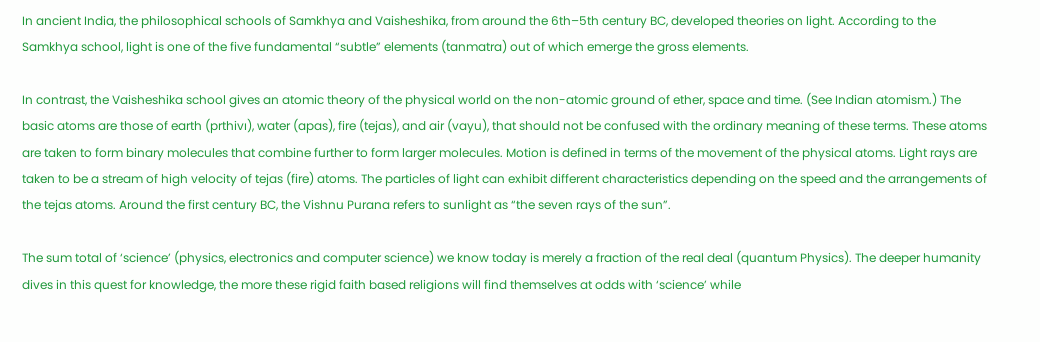In ancient India, the philosophical schools of Samkhya and Vaisheshika, from around the 6th–5th century BC, developed theories on light. According to the Samkhya school, light is one of the five fundamental “subtle” elements (tanmatra) out of which emerge the gross elements.

In contrast, the Vaisheshika school gives an atomic theory of the physical world on the non-atomic ground of ether, space and time. (See Indian atomism.) The basic atoms are those of earth (prthivı), water (apas), fire (tejas), and air (vayu), that should not be confused with the ordinary meaning of these terms. These atoms are taken to form binary molecules that combine further to form larger molecules. Motion is defined in terms of the movement of the physical atoms. Light rays are taken to be a stream of high velocity of tejas (fire) atoms. The particles of light can exhibit different characteristics depending on the speed and the arrangements of the tejas atoms. Around the first century BC, the Vishnu Purana refers to sunlight as “the seven rays of the sun”.

The sum total of ‘science’ (physics, electronics and computer science) we know today is merely a fraction of the real deal (quantum Physics). The deeper humanity dives in this quest for knowledge, the more these rigid faith based religions will find themselves at odds with ‘science’ while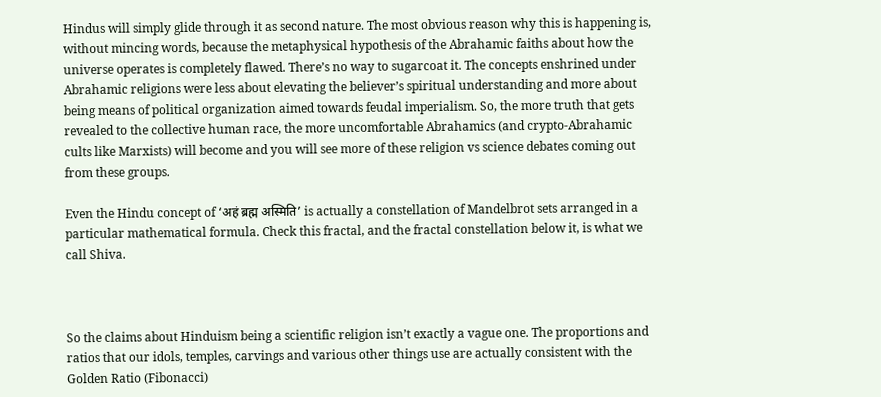Hindus will simply glide through it as second nature. The most obvious reason why this is happening is, without mincing words, because the metaphysical hypothesis of the Abrahamic faiths about how the universe operates is completely flawed. There’s no way to sugarcoat it. The concepts enshrined under Abrahamic religions were less about elevating the believer’s spiritual understanding and more about being means of political organization aimed towards feudal imperialism. So, the more truth that gets revealed to the collective human race, the more uncomfortable Abrahamics (and crypto-Abrahamic cults like Marxists) will become and you will see more of these religion vs science debates coming out from these groups.

Even the Hindu concept of ‘अहं ब्रह्म अस्मिति’ is actually a constellation of Mandelbrot sets arranged in a particular mathematical formula. Check this fractal, and the fractal constellation below it, is what we call Shiva.



So the claims about Hinduism being a scientific religion isn’t exactly a vague one. The proportions and ratios that our idols, temples, carvings and various other things use are actually consistent with the Golden Ratio (Fibonacci)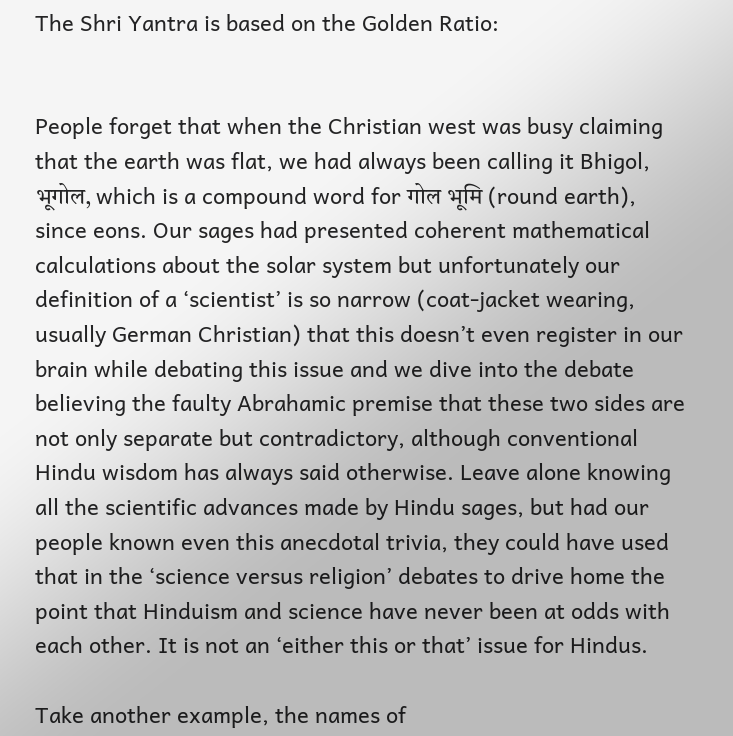The Shri Yantra is based on the Golden Ratio:


People forget that when the Christian west was busy claiming that the earth was flat, we had always been calling it Bhigol, भूगोल, which is a compound word for गोल भूमि (round earth), since eons. Our sages had presented coherent mathematical calculations about the solar system but unfortunately our definition of a ‘scientist’ is so narrow (coat-jacket wearing, usually German Christian) that this doesn’t even register in our brain while debating this issue and we dive into the debate believing the faulty Abrahamic premise that these two sides are not only separate but contradictory, although conventional Hindu wisdom has always said otherwise. Leave alone knowing all the scientific advances made by Hindu sages, but had our people known even this anecdotal trivia, they could have used that in the ‘science versus religion’ debates to drive home the point that Hinduism and science have never been at odds with each other. It is not an ‘either this or that’ issue for Hindus.

Take another example, the names of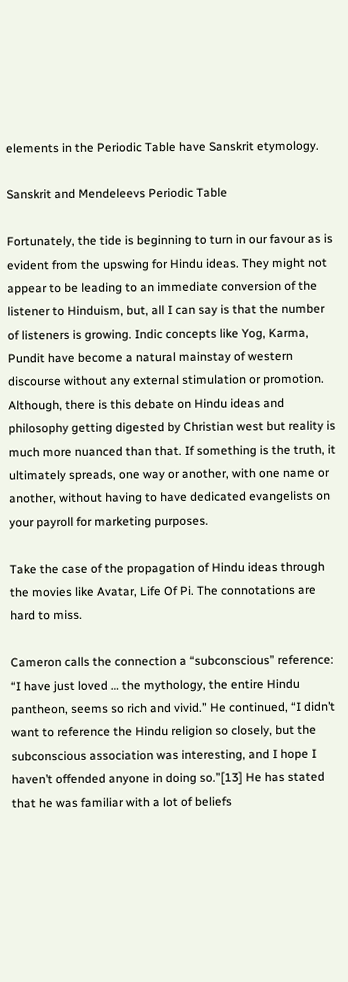elements in the Periodic Table have Sanskrit etymology.

Sanskrit and Mendeleevs Periodic Table

Fortunately, the tide is beginning to turn in our favour as is evident from the upswing for Hindu ideas. They might not appear to be leading to an immediate conversion of the listener to Hinduism, but, all I can say is that the number of listeners is growing. Indic concepts like Yog, Karma, Pundit have become a natural mainstay of western discourse without any external stimulation or promotion. Although, there is this debate on Hindu ideas and philosophy getting digested by Christian west but reality is much more nuanced than that. If something is the truth, it ultimately spreads, one way or another, with one name or another, without having to have dedicated evangelists on your payroll for marketing purposes.

Take the case of the propagation of Hindu ideas through the movies like Avatar, Life Of Pi. The connotations are hard to miss.

Cameron calls the connection a “subconscious” reference: “I have just loved … the mythology, the entire Hindu pantheon, seems so rich and vivid.” He continued, “I didn’t want to reference the Hindu religion so closely, but the subconscious association was interesting, and I hope I haven’t offended anyone in doing so.”[13] He has stated that he was familiar with a lot of beliefs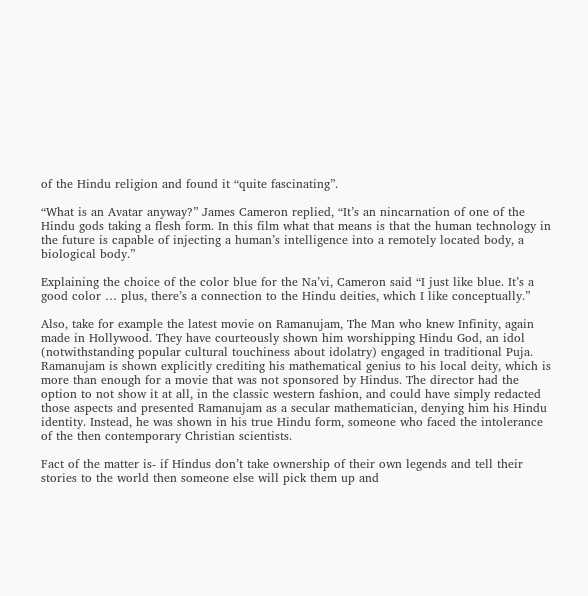of the Hindu religion and found it “quite fascinating”.

“What is an Avatar anyway?” James Cameron replied, “It’s an nincarnation of one of the Hindu gods taking a flesh form. In this film what that means is that the human technology in the future is capable of injecting a human’s intelligence into a remotely located body, a biological body.”

Explaining the choice of the color blue for the Na’vi, Cameron said “I just like blue. It’s a good color … plus, there’s a connection to the Hindu deities, which I like conceptually.”

Also, take for example the latest movie on Ramanujam, The Man who knew Infinity, again made in Hollywood. They have courteously shown him worshipping Hindu God, an idol (notwithstanding popular cultural touchiness about idolatry) engaged in traditional Puja. Ramanujam is shown explicitly crediting his mathematical genius to his local deity, which is more than enough for a movie that was not sponsored by Hindus. The director had the option to not show it at all, in the classic western fashion, and could have simply redacted those aspects and presented Ramanujam as a secular mathematician, denying him his Hindu identity. Instead, he was shown in his true Hindu form, someone who faced the intolerance of the then contemporary Christian scientists.

Fact of the matter is- if Hindus don’t take ownership of their own legends and tell their stories to the world then someone else will pick them up and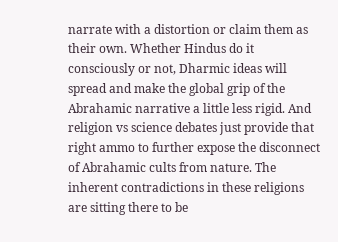narrate with a distortion or claim them as their own. Whether Hindus do it consciously or not, Dharmic ideas will spread and make the global grip of the Abrahamic narrative a little less rigid. And religion vs science debates just provide that right ammo to further expose the disconnect of Abrahamic cults from nature. The inherent contradictions in these religions are sitting there to be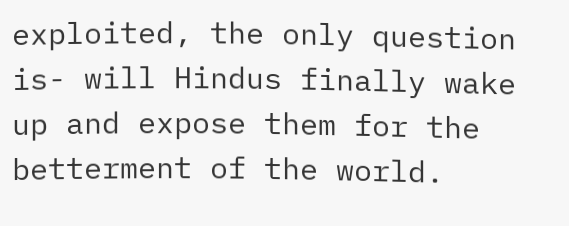exploited, the only question is- will Hindus finally wake up and expose them for the betterment of the world.